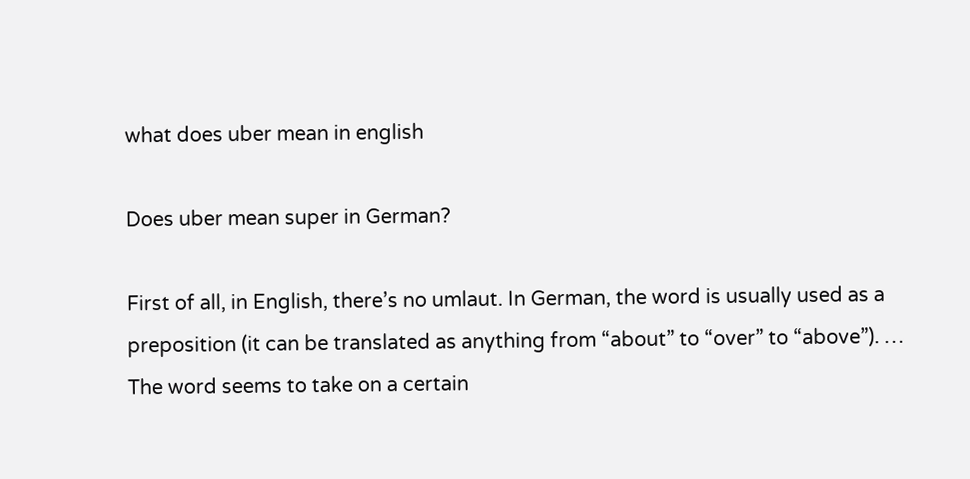what does uber mean in english

Does uber mean super in German?

First of all, in English, there’s no umlaut. In German, the word is usually used as a preposition (it can be translated as anything from “about” to “over” to “above”). … The word seems to take on a certain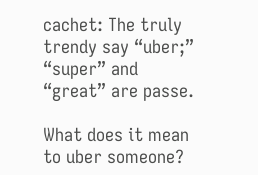cachet: The truly trendy say “uber;” “super” and “great” are passe.

What does it mean to uber someone?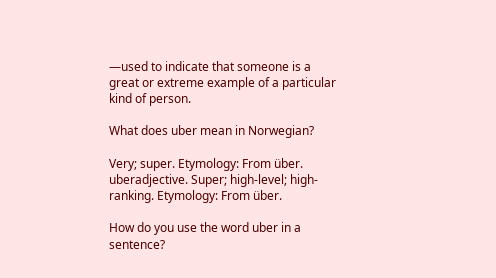—used to indicate that someone is a great or extreme example of a particular kind of person.

What does uber mean in Norwegian?

Very; super. Etymology: From über. uberadjective. Super; high-level; high-ranking. Etymology: From über.

How do you use the word uber in a sentence?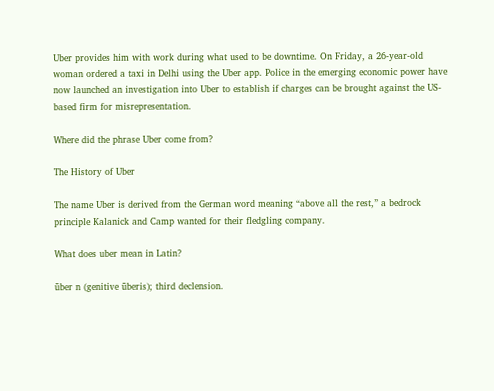Uber provides him with work during what used to be downtime. On Friday, a 26-year-old woman ordered a taxi in Delhi using the Uber app. Police in the emerging economic power have now launched an investigation into Uber to establish if charges can be brought against the US-based firm for misrepresentation.

Where did the phrase Uber come from?

The History of Uber

The name Uber is derived from the German word meaning “above all the rest,” a bedrock principle Kalanick and Camp wanted for their fledgling company.

What does uber mean in Latin?

ūber n (genitive ūberis); third declension.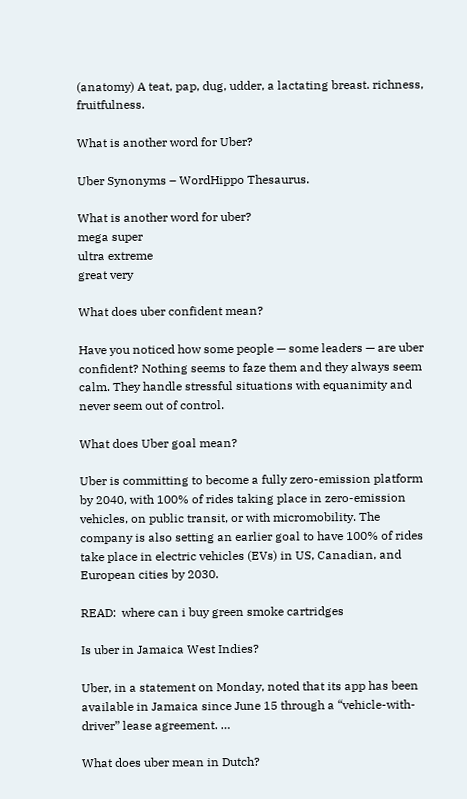(anatomy) A teat, pap, dug, udder, a lactating breast. richness, fruitfulness.

What is another word for Uber?

Uber Synonyms – WordHippo Thesaurus.

What is another word for uber?
mega super
ultra extreme
great very

What does uber confident mean?

Have you noticed how some people — some leaders — are uber confident? Nothing seems to faze them and they always seem calm. They handle stressful situations with equanimity and never seem out of control.

What does Uber goal mean?

Uber is committing to become a fully zero-emission platform by 2040, with 100% of rides taking place in zero-emission vehicles, on public transit, or with micromobility. The company is also setting an earlier goal to have 100% of rides take place in electric vehicles (EVs) in US, Canadian, and European cities by 2030.

READ:  where can i buy green smoke cartridges

Is uber in Jamaica West Indies?

Uber, in a statement on Monday, noted that its app has been available in Jamaica since June 15 through a “vehicle-with-driver” lease agreement. …

What does uber mean in Dutch?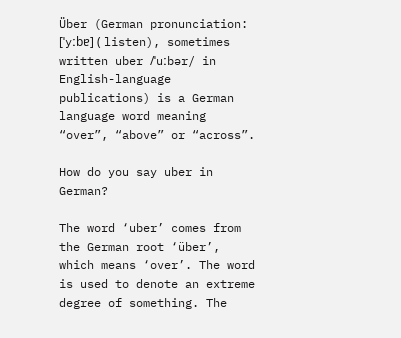Über (German pronunciation: [ˈyːbɐ] ( listen), sometimes written uber /ˈuːbər/ in English-language publications) is a German language word meaning “over”, “above” or “across”.

How do you say uber in German?

The word ‘uber’ comes from the German root ‘über’, which means ‘over’. The word is used to denote an extreme degree of something. The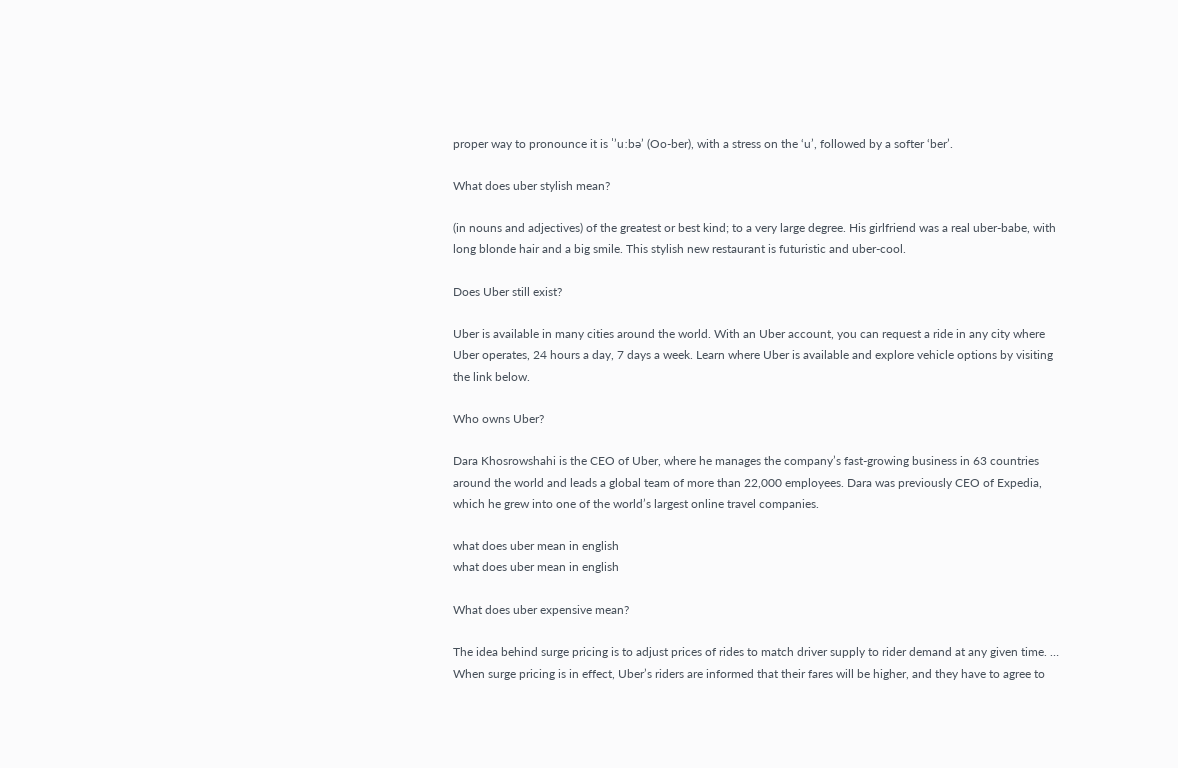proper way to pronounce it is ˈ’uːbə’ (Oo-ber), with a stress on the ‘u’, followed by a softer ‘ber’.

What does uber stylish mean?

(in nouns and adjectives) of the greatest or best kind; to a very large degree. His girlfriend was a real uber-babe, with long blonde hair and a big smile. This stylish new restaurant is futuristic and uber-cool.

Does Uber still exist?

Uber is available in many cities around the world. With an Uber account, you can request a ride in any city where Uber operates, 24 hours a day, 7 days a week. Learn where Uber is available and explore vehicle options by visiting the link below.

Who owns Uber?

Dara Khosrowshahi is the CEO of Uber, where he manages the company’s fast-growing business in 63 countries around the world and leads a global team of more than 22,000 employees. Dara was previously CEO of Expedia, which he grew into one of the world’s largest online travel companies.

what does uber mean in english
what does uber mean in english

What does uber expensive mean?

The idea behind surge pricing is to adjust prices of rides to match driver supply to rider demand at any given time. … When surge pricing is in effect, Uber’s riders are informed that their fares will be higher, and they have to agree to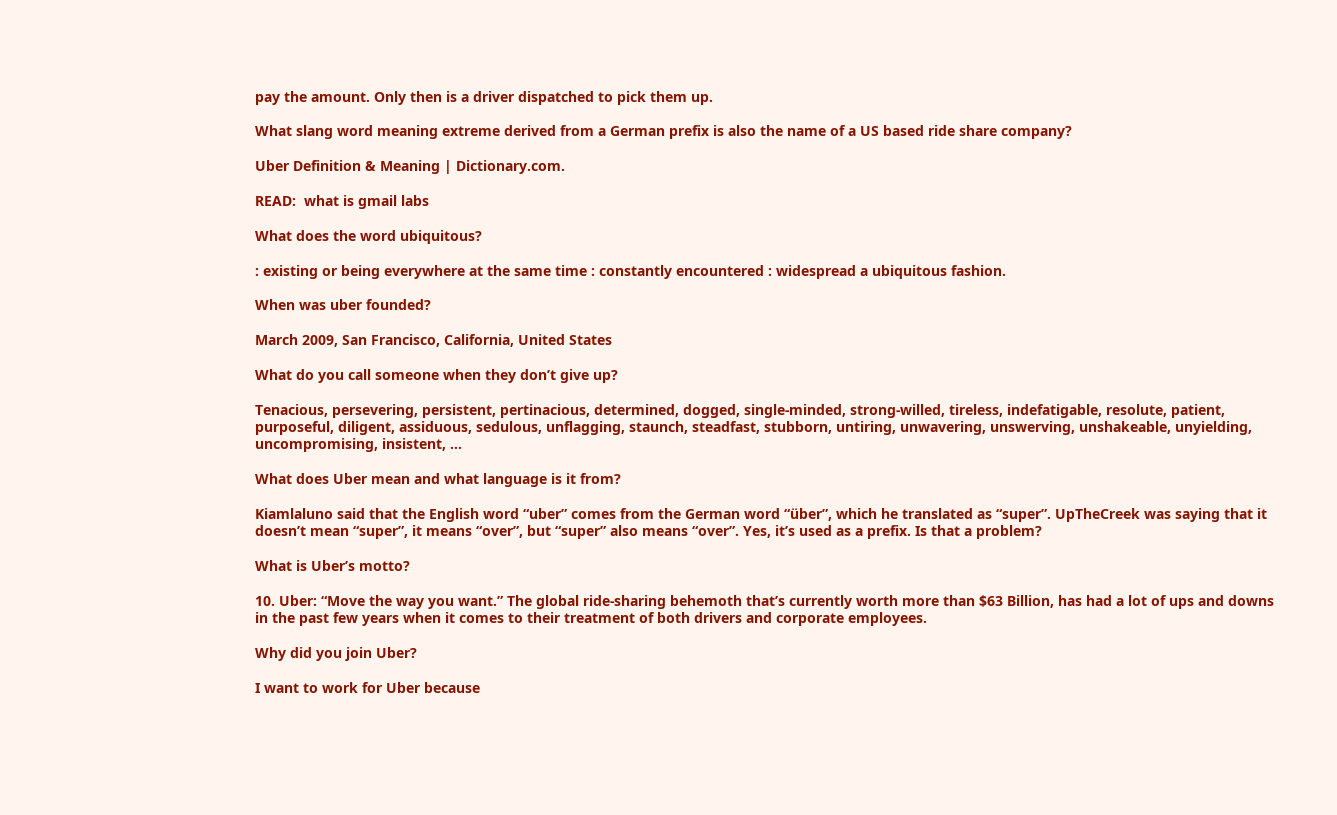pay the amount. Only then is a driver dispatched to pick them up.

What slang word meaning extreme derived from a German prefix is also the name of a US based ride share company?

Uber Definition & Meaning | Dictionary.com.

READ:  what is gmail labs

What does the word ubiquitous?

: existing or being everywhere at the same time : constantly encountered : widespread a ubiquitous fashion.

When was uber founded?

March 2009, San Francisco, California, United States

What do you call someone when they don’t give up?

Tenacious, persevering, persistent, pertinacious, determined, dogged, single-minded, strong-willed, tireless, indefatigable, resolute, patient, purposeful, diligent, assiduous, sedulous, unflagging, staunch, steadfast, stubborn, untiring, unwavering, unswerving, unshakeable, unyielding, uncompromising, insistent, …

What does Uber mean and what language is it from?

Kiamlaluno said that the English word “uber” comes from the German word “über”, which he translated as “super”. UpTheCreek was saying that it doesn’t mean “super”, it means “over”, but “super” also means “over”. Yes, it’s used as a prefix. Is that a problem?

What is Uber’s motto?

10. Uber: “Move the way you want.” The global ride-sharing behemoth that’s currently worth more than $63 Billion, has had a lot of ups and downs in the past few years when it comes to their treatment of both drivers and corporate employees.

Why did you join Uber?

I want to work for Uber because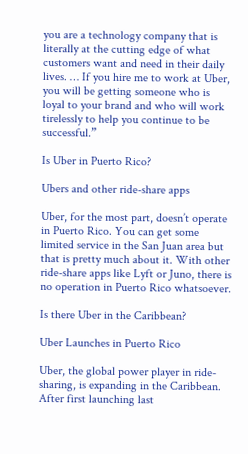you are a technology company that is literally at the cutting edge of what customers want and need in their daily lives. … If you hire me to work at Uber, you will be getting someone who is loyal to your brand and who will work tirelessly to help you continue to be successful.”

Is Uber in Puerto Rico?

Ubers and other ride-share apps

Uber, for the most part, doesn’t operate in Puerto Rico. You can get some limited service in the San Juan area but that is pretty much about it. With other ride-share apps like Lyft or Juno, there is no operation in Puerto Rico whatsoever.

Is there Uber in the Caribbean?

Uber Launches in Puerto Rico

Uber, the global power player in ride-sharing, is expanding in the Caribbean. After first launching last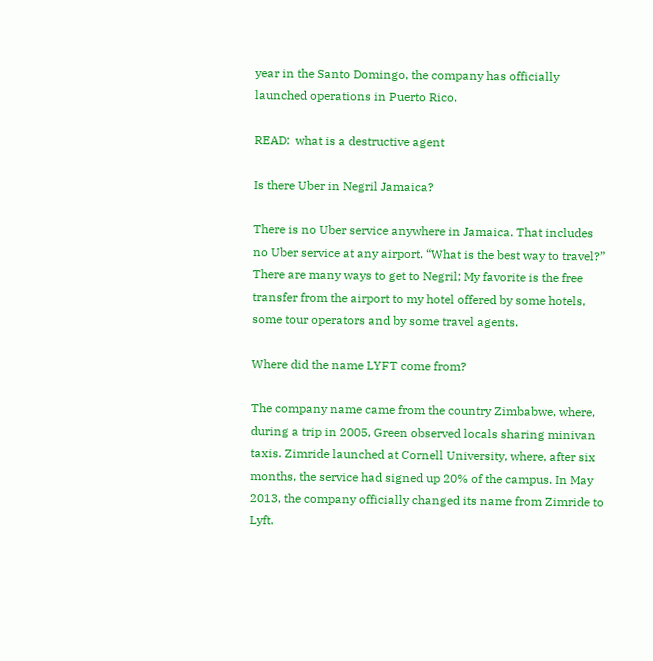year in the Santo Domingo, the company has officially launched operations in Puerto Rico.

READ:  what is a destructive agent

Is there Uber in Negril Jamaica?

There is no Uber service anywhere in Jamaica. That includes no Uber service at any airport. “What is the best way to travel?” There are many ways to get to Negril; My favorite is the free transfer from the airport to my hotel offered by some hotels, some tour operators and by some travel agents.

Where did the name LYFT come from?

The company name came from the country Zimbabwe, where, during a trip in 2005, Green observed locals sharing minivan taxis. Zimride launched at Cornell University, where, after six months, the service had signed up 20% of the campus. In May 2013, the company officially changed its name from Zimride to Lyft.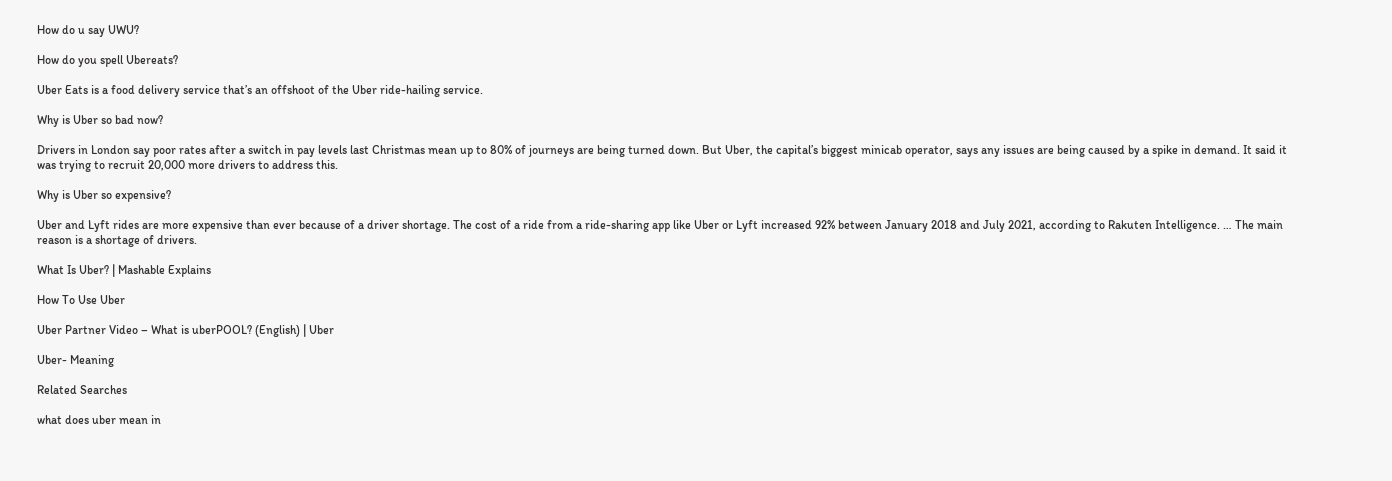How do u say UWU?

How do you spell Ubereats?

Uber Eats is a food delivery service that’s an offshoot of the Uber ride-hailing service.

Why is Uber so bad now?

Drivers in London say poor rates after a switch in pay levels last Christmas mean up to 80% of journeys are being turned down. But Uber, the capital’s biggest minicab operator, says any issues are being caused by a spike in demand. It said it was trying to recruit 20,000 more drivers to address this.

Why is Uber so expensive?

Uber and Lyft rides are more expensive than ever because of a driver shortage. The cost of a ride from a ride-sharing app like Uber or Lyft increased 92% between January 2018 and July 2021, according to Rakuten Intelligence. … The main reason is a shortage of drivers.

What Is Uber? | Mashable Explains

How To Use Uber

Uber Partner Video – What is uberPOOL? (English) | Uber

Uber- Meaning

Related Searches

what does uber mean in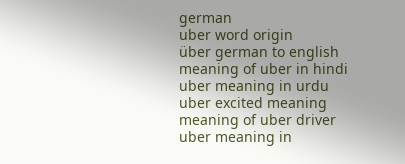german
uber word origin
über german to english
meaning of uber in hindi
uber meaning in urdu
uber excited meaning
meaning of uber driver
uber meaning in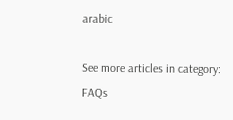arabic

See more articles in category: FAQs